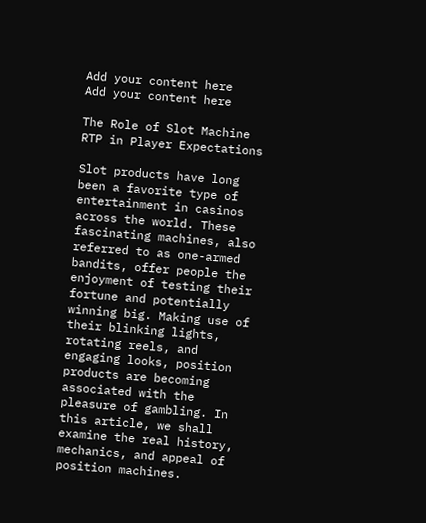Add your content here
Add your content here

The Role of Slot Machine RTP in Player Expectations

Slot products have long been a favorite type of entertainment in casinos across the world. These fascinating machines, also referred to as one-armed bandits, offer people the enjoyment of testing their fortune and potentially winning big. Making use of their blinking lights, rotating reels, and engaging looks, position products are becoming associated with the pleasure of gambling. In this article, we shall examine the real history, mechanics, and appeal of position machines.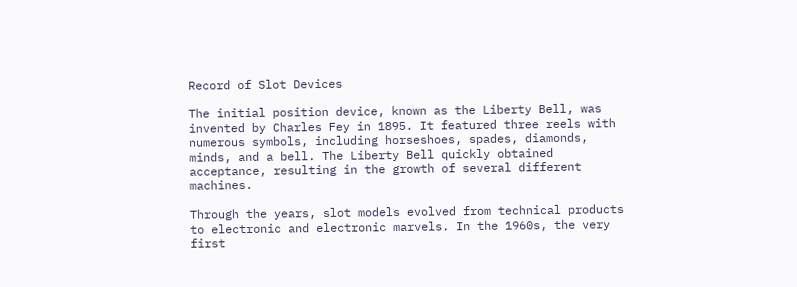Record of Slot Devices

The initial position device, known as the Liberty Bell, was invented by Charles Fey in 1895. It featured three reels with numerous symbols, including horseshoes, spades, diamonds, minds, and a bell. The Liberty Bell quickly obtained acceptance, resulting in the growth of several different machines.

Through the years, slot models evolved from technical products to electronic and electronic marvels. In the 1960s, the very first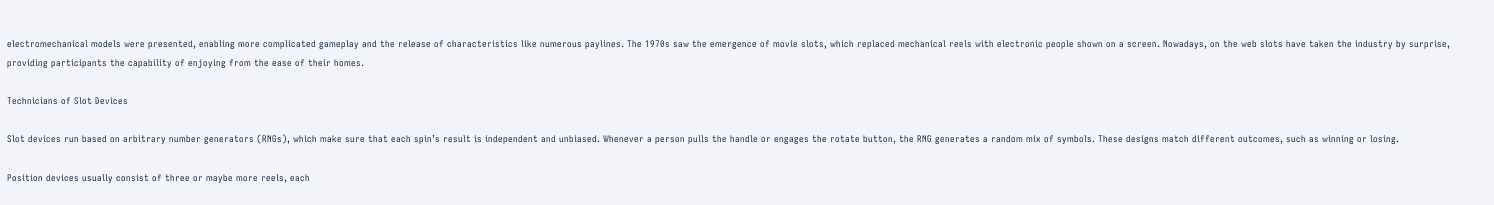electromechanical models were presented, enabling more complicated gameplay and the release of characteristics like numerous paylines. The 1970s saw the emergence of movie slots, which replaced mechanical reels with electronic people shown on a screen. Nowadays, on the web slots have taken the industry by surprise, providing participants the capability of enjoying from the ease of their homes.

Technicians of Slot Devices

Slot devices run based on arbitrary number generators (RNGs), which make sure that each spin’s result is independent and unbiased. Whenever a person pulls the handle or engages the rotate button, the RNG generates a random mix of symbols. These designs match different outcomes, such as winning or losing.

Position devices usually consist of three or maybe more reels, each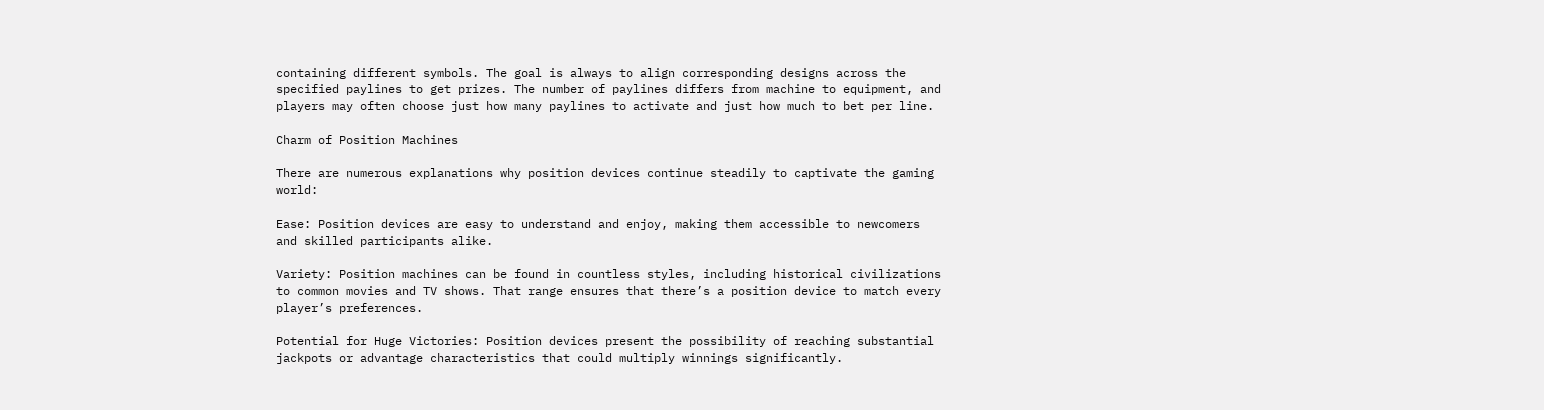containing different symbols. The goal is always to align corresponding designs across the specified paylines to get prizes. The number of paylines differs from machine to equipment, and players may often choose just how many paylines to activate and just how much to bet per line.

Charm of Position Machines

There are numerous explanations why position devices continue steadily to captivate the gaming world:

Ease: Position devices are easy to understand and enjoy, making them accessible to newcomers and skilled participants alike.

Variety: Position machines can be found in countless styles, including historical civilizations to common movies and TV shows. That range ensures that there’s a position device to match every player’s preferences.

Potential for Huge Victories: Position devices present the possibility of reaching substantial jackpots or advantage characteristics that could multiply winnings significantly.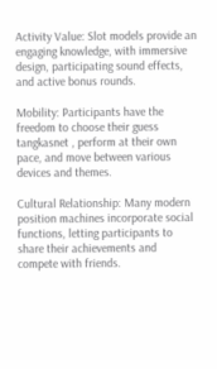Activity Value: Slot models provide an engaging knowledge, with immersive design, participating sound effects, and active bonus rounds.

Mobility: Participants have the freedom to choose their guess tangkasnet , perform at their own pace, and move between various devices and themes.

Cultural Relationship: Many modern position machines incorporate social functions, letting participants to share their achievements and compete with friends.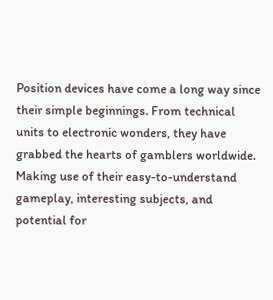Position devices have come a long way since their simple beginnings. From technical units to electronic wonders, they have grabbed the hearts of gamblers worldwide. Making use of their easy-to-understand gameplay, interesting subjects, and potential for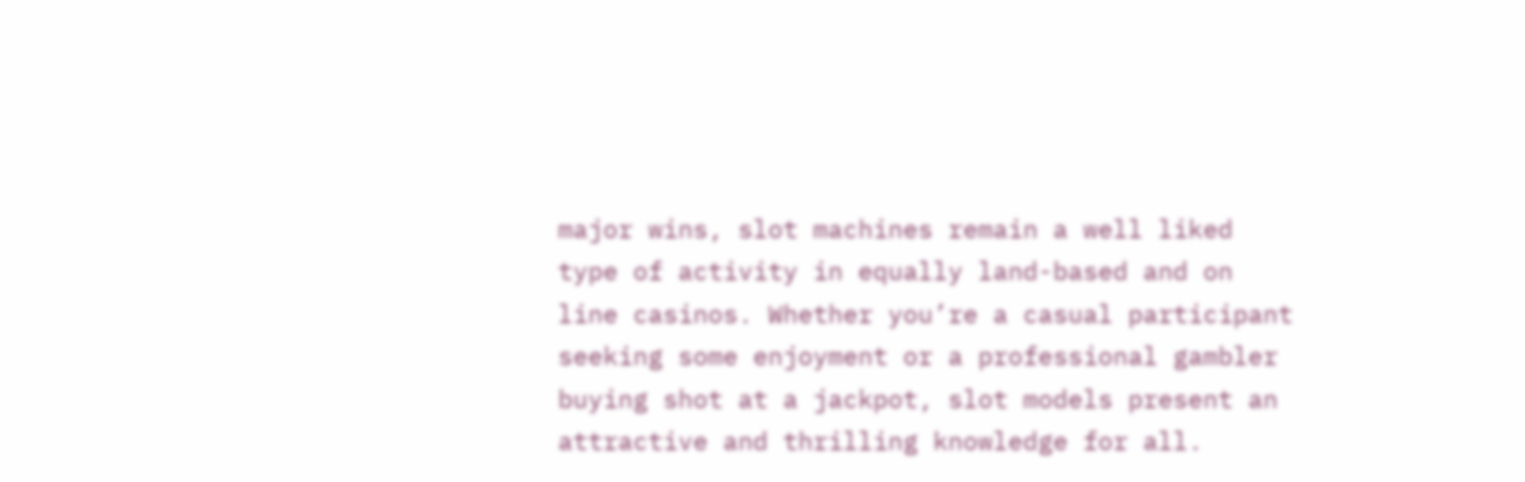major wins, slot machines remain a well liked type of activity in equally land-based and on line casinos. Whether you’re a casual participant seeking some enjoyment or a professional gambler buying shot at a jackpot, slot models present an attractive and thrilling knowledge for all.